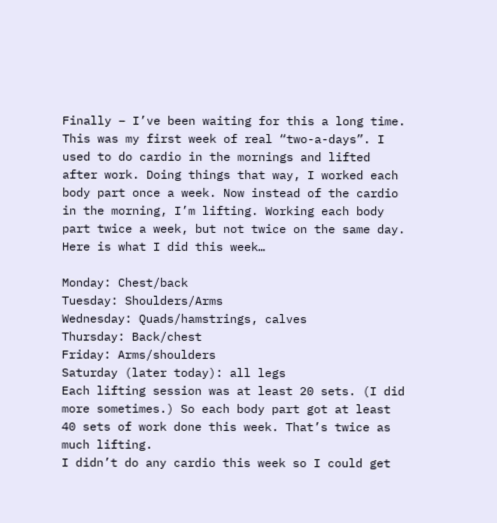Finally – I’ve been waiting for this a long time. This was my first week of real “two-a-days”. I used to do cardio in the mornings and lifted after work. Doing things that way, I worked each body part once a week. Now instead of the cardio in the morning, I’m lifting. Working each body part twice a week, but not twice on the same day. Here is what I did this week…

Monday: Chest/back
Tuesday: Shoulders/Arms
Wednesday: Quads/hamstrings, calves
Thursday: Back/chest
Friday: Arms/shoulders
Saturday (later today): all legs
Each lifting session was at least 20 sets. (I did more sometimes.) So each body part got at least 40 sets of work done this week. That’s twice as much lifting.
I didn’t do any cardio this week so I could get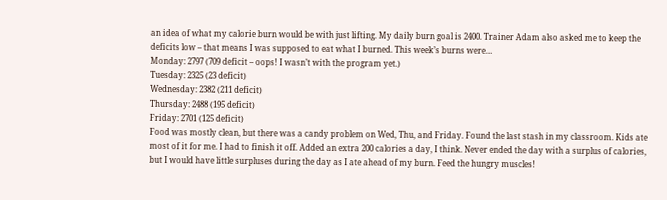an idea of what my calorie burn would be with just lifting. My daily burn goal is 2400. Trainer Adam also asked me to keep the deficits low – that means I was supposed to eat what I burned. This week’s burns were…
Monday: 2797 (709 deficit – oops! I wasn’t with the program yet.)
Tuesday: 2325 (23 deficit)
Wednesday: 2382 (211 deficit)
Thursday: 2488 (195 deficit)
Friday: 2701 (125 deficit)
Food was mostly clean, but there was a candy problem on Wed, Thu, and Friday. Found the last stash in my classroom. Kids ate most of it for me. I had to finish it off. Added an extra 200 calories a day, I think. Never ended the day with a surplus of calories, but I would have little surpluses during the day as I ate ahead of my burn. Feed the hungry muscles!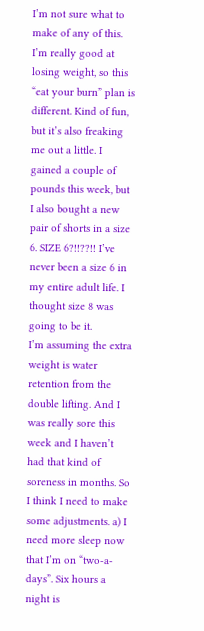I’m not sure what to make of any of this. I’m really good at losing weight, so this “eat your burn” plan is different. Kind of fun, but it’s also freaking me out a little. I gained a couple of pounds this week, but I also bought a new pair of shorts in a size 6. SIZE 6?!!??!! I’ve never been a size 6 in my entire adult life. I thought size 8 was going to be it.
I’m assuming the extra weight is water retention from the double lifting. And I was really sore this week and I haven’t had that kind of soreness in months. So I think I need to make some adjustments. a) I need more sleep now that I’m on “two-a-days”. Six hours a night is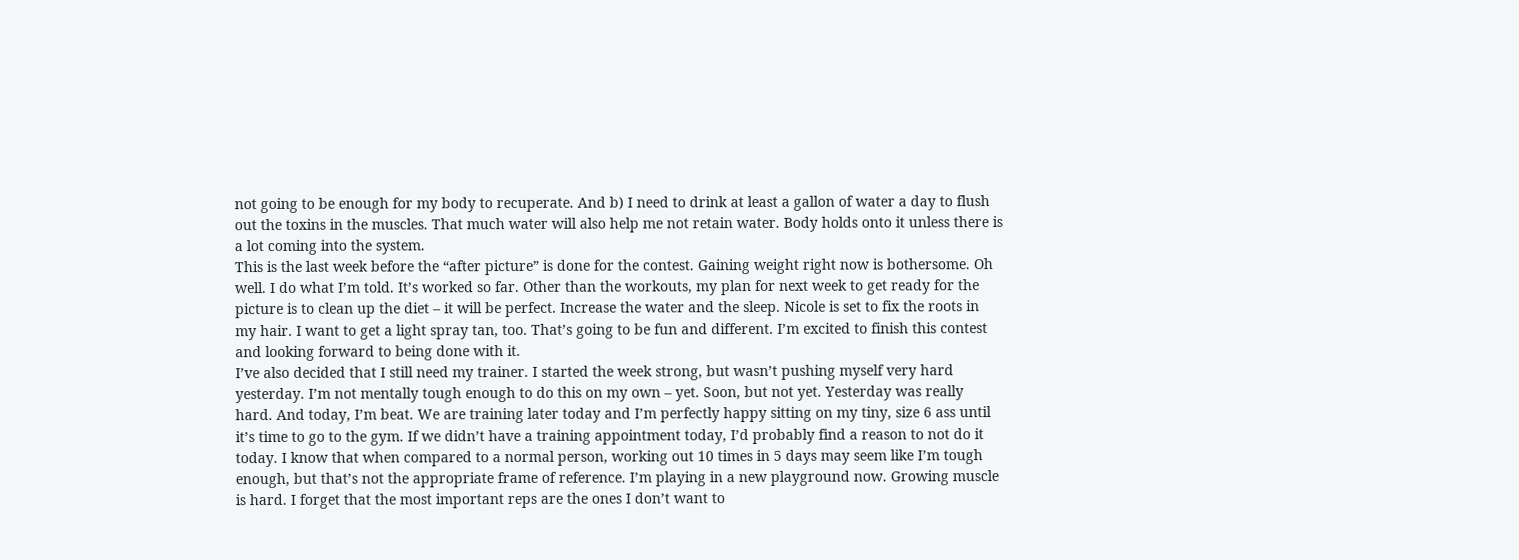not going to be enough for my body to recuperate. And b) I need to drink at least a gallon of water a day to flush out the toxins in the muscles. That much water will also help me not retain water. Body holds onto it unless there is a lot coming into the system.
This is the last week before the “after picture” is done for the contest. Gaining weight right now is bothersome. Oh well. I do what I’m told. It’s worked so far. Other than the workouts, my plan for next week to get ready for the picture is to clean up the diet – it will be perfect. Increase the water and the sleep. Nicole is set to fix the roots in my hair. I want to get a light spray tan, too. That’s going to be fun and different. I’m excited to finish this contest and looking forward to being done with it.
I’ve also decided that I still need my trainer. I started the week strong, but wasn’t pushing myself very hard yesterday. I’m not mentally tough enough to do this on my own – yet. Soon, but not yet. Yesterday was really hard. And today, I’m beat. We are training later today and I’m perfectly happy sitting on my tiny, size 6 ass until it’s time to go to the gym. If we didn’t have a training appointment today, I’d probably find a reason to not do it today. I know that when compared to a normal person, working out 10 times in 5 days may seem like I’m tough enough, but that’s not the appropriate frame of reference. I’m playing in a new playground now. Growing muscle is hard. I forget that the most important reps are the ones I don’t want to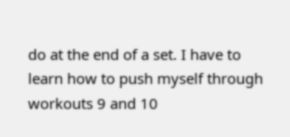do at the end of a set. I have to learn how to push myself through workouts 9 and 10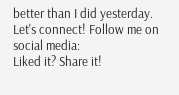better than I did yesterday.
Let's connect! Follow me on social media:
Liked it? Share it!